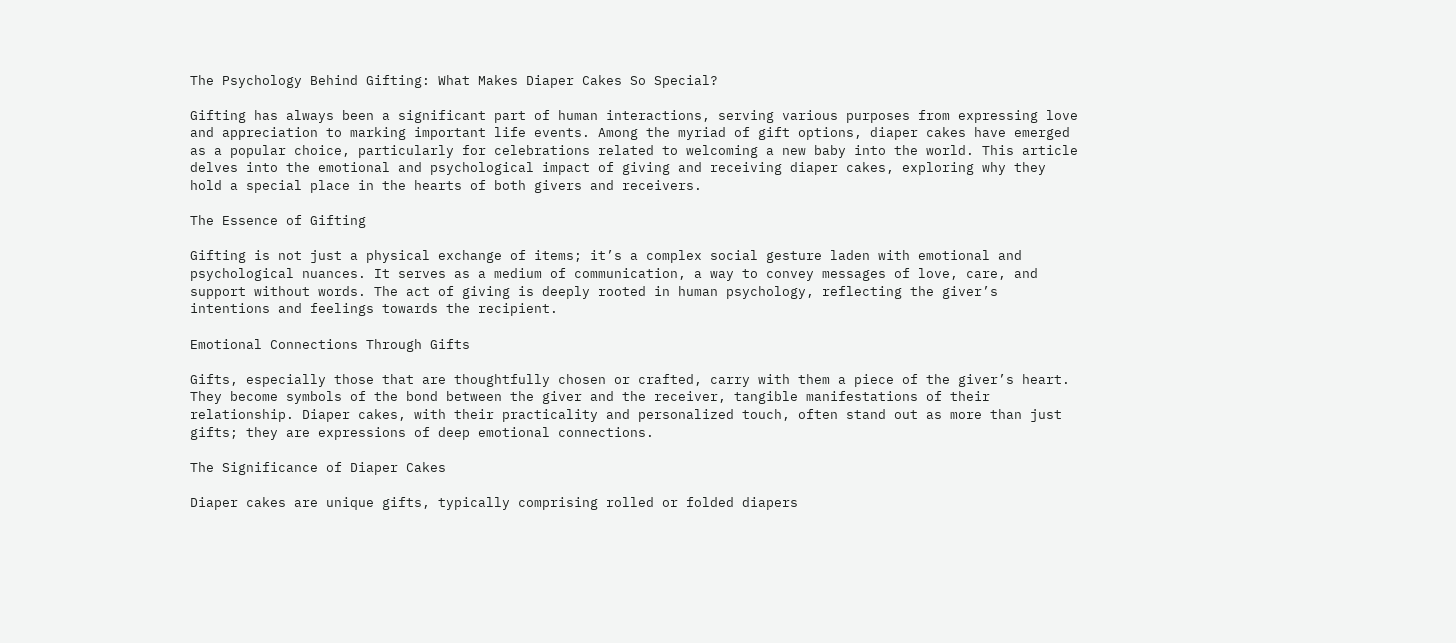The Psychology Behind Gifting: What Makes Diaper Cakes So Special?

Gifting has always been a significant part of human interactions, serving various purposes from expressing love and appreciation to marking important life events. Among the myriad of gift options, diaper cakes have emerged as a popular choice, particularly for celebrations related to welcoming a new baby into the world. This article delves into the emotional and psychological impact of giving and receiving diaper cakes, exploring why they hold a special place in the hearts of both givers and receivers.

The Essence of Gifting

Gifting is not just a physical exchange of items; it’s a complex social gesture laden with emotional and psychological nuances. It serves as a medium of communication, a way to convey messages of love, care, and support without words. The act of giving is deeply rooted in human psychology, reflecting the giver’s intentions and feelings towards the recipient.

Emotional Connections Through Gifts

Gifts, especially those that are thoughtfully chosen or crafted, carry with them a piece of the giver’s heart. They become symbols of the bond between the giver and the receiver, tangible manifestations of their relationship. Diaper cakes, with their practicality and personalized touch, often stand out as more than just gifts; they are expressions of deep emotional connections.

The Significance of Diaper Cakes

Diaper cakes are unique gifts, typically comprising rolled or folded diapers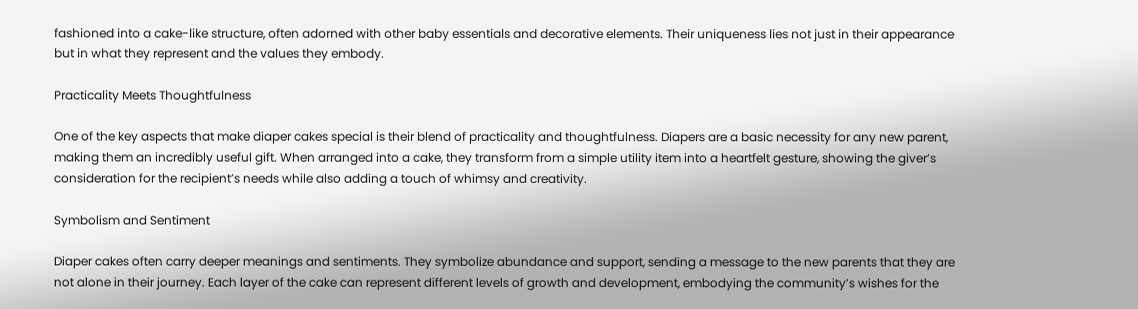fashioned into a cake-like structure, often adorned with other baby essentials and decorative elements. Their uniqueness lies not just in their appearance but in what they represent and the values they embody.

Practicality Meets Thoughtfulness

One of the key aspects that make diaper cakes special is their blend of practicality and thoughtfulness. Diapers are a basic necessity for any new parent, making them an incredibly useful gift. When arranged into a cake, they transform from a simple utility item into a heartfelt gesture, showing the giver’s consideration for the recipient’s needs while also adding a touch of whimsy and creativity.

Symbolism and Sentiment

Diaper cakes often carry deeper meanings and sentiments. They symbolize abundance and support, sending a message to the new parents that they are not alone in their journey. Each layer of the cake can represent different levels of growth and development, embodying the community’s wishes for the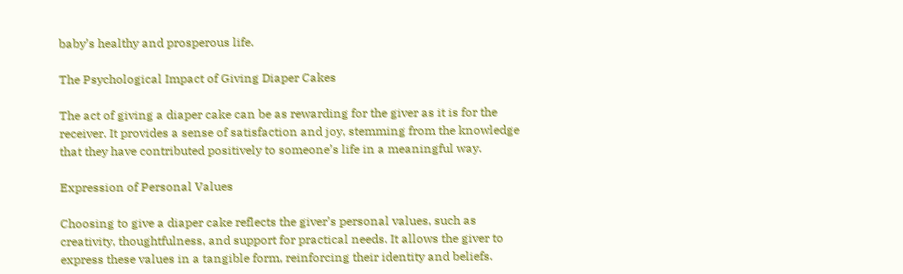baby’s healthy and prosperous life.

The Psychological Impact of Giving Diaper Cakes

The act of giving a diaper cake can be as rewarding for the giver as it is for the receiver. It provides a sense of satisfaction and joy, stemming from the knowledge that they have contributed positively to someone’s life in a meaningful way.

Expression of Personal Values

Choosing to give a diaper cake reflects the giver’s personal values, such as creativity, thoughtfulness, and support for practical needs. It allows the giver to express these values in a tangible form, reinforcing their identity and beliefs.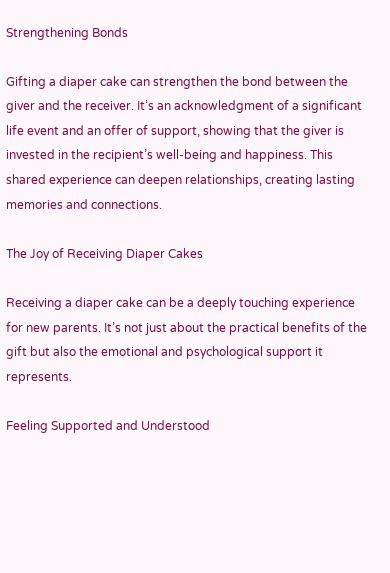Strengthening Bonds

Gifting a diaper cake can strengthen the bond between the giver and the receiver. It’s an acknowledgment of a significant life event and an offer of support, showing that the giver is invested in the recipient’s well-being and happiness. This shared experience can deepen relationships, creating lasting memories and connections.

The Joy of Receiving Diaper Cakes

Receiving a diaper cake can be a deeply touching experience for new parents. It’s not just about the practical benefits of the gift but also the emotional and psychological support it represents.

Feeling Supported and Understood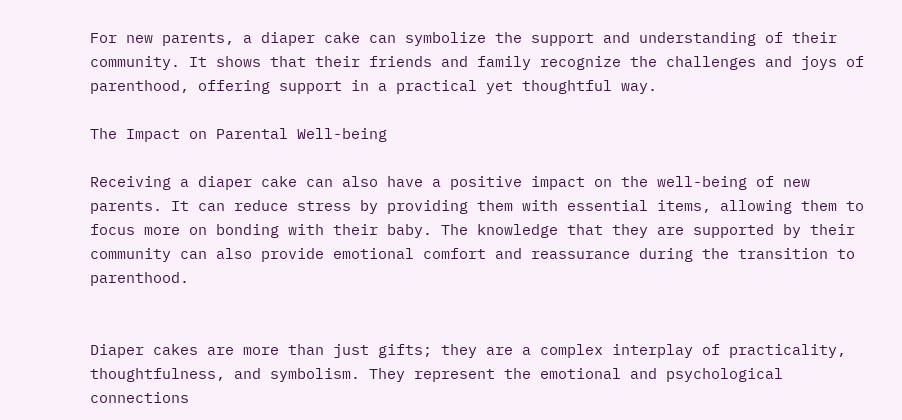For new parents, a diaper cake can symbolize the support and understanding of their community. It shows that their friends and family recognize the challenges and joys of parenthood, offering support in a practical yet thoughtful way.

The Impact on Parental Well-being

Receiving a diaper cake can also have a positive impact on the well-being of new parents. It can reduce stress by providing them with essential items, allowing them to focus more on bonding with their baby. The knowledge that they are supported by their community can also provide emotional comfort and reassurance during the transition to parenthood.


Diaper cakes are more than just gifts; they are a complex interplay of practicality, thoughtfulness, and symbolism. They represent the emotional and psychological connections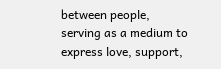between people, serving as a medium to express love, support,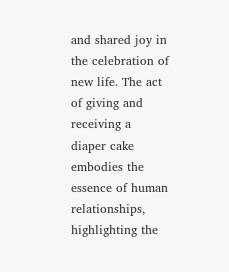and shared joy in the celebration of new life. The act of giving and receiving a diaper cake embodies the essence of human relationships, highlighting the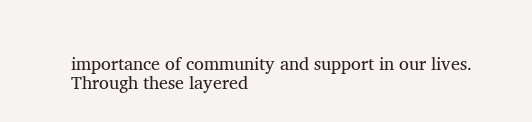importance of community and support in our lives. Through these layered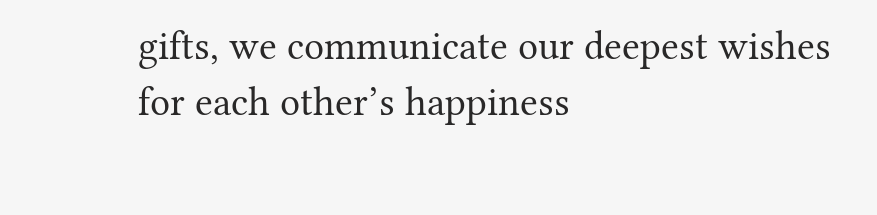gifts, we communicate our deepest wishes for each other’s happiness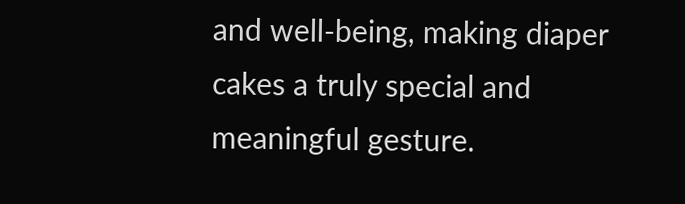and well-being, making diaper cakes a truly special and meaningful gesture.